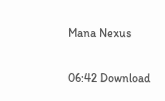Mana Nexus

06:42 Download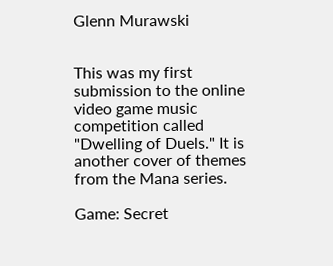Glenn Murawski


This was my first submission to the online video game music competition called "Dwelling of Duels." It is another cover of themes from the Mana series.

Game: Secret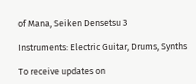of Mana, Seiken Densetsu 3

Instruments: Electric Guitar, Drums, Synths

To receive updates on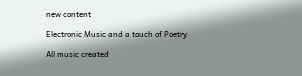new content

Electronic Music and a touch of Poetry

All music created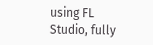using FL Studio, fully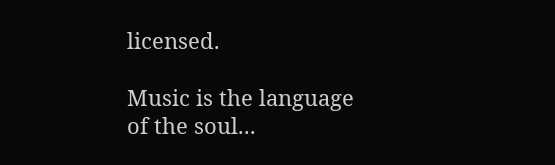licensed.

Music is the language of the soul...